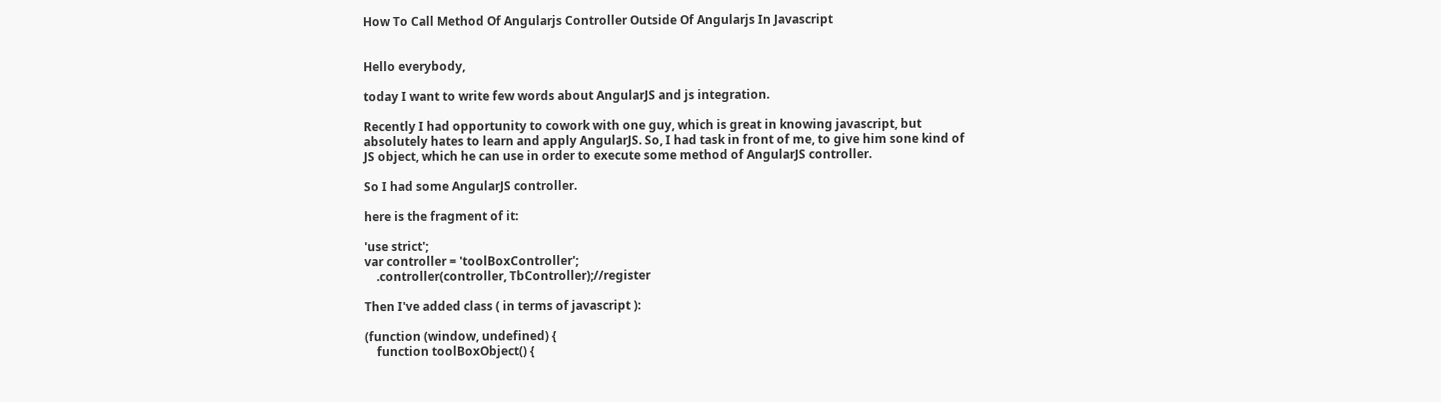How To Call Method Of Angularjs Controller Outside Of Angularjs In Javascript


Hello everybody,

today I want to write few words about AngularJS and js integration.

Recently I had opportunity to cowork with one guy, which is great in knowing javascript, but absolutely hates to learn and apply AngularJS. So, I had task in front of me, to give him sone kind of JS object, which he can use in order to execute some method of AngularJS controller.

So I had some AngularJS controller.

here is the fragment of it:

'use strict';
var controller = 'toolBoxController';
    .controller(controller, TbController);//register

Then I've added class ( in terms of javascript ):

(function (window, undefined) {
    function toolBoxObject() {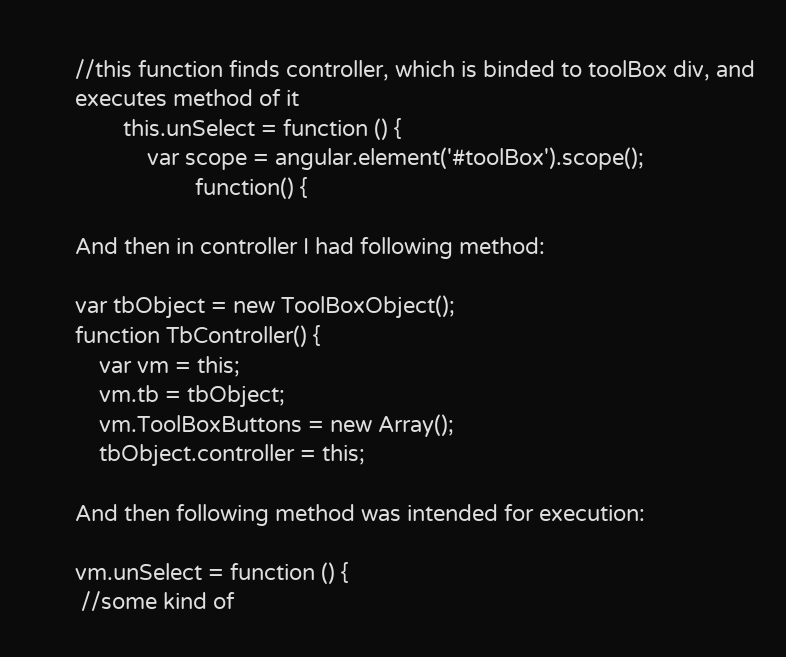//this function finds controller, which is binded to toolBox div, and executes method of it
        this.unSelect = function () {
            var scope = angular.element('#toolBox').scope();
                    function() {

And then in controller I had following method:

var tbObject = new ToolBoxObject();
function TbController() {
    var vm = this;
    vm.tb = tbObject;
    vm.ToolBoxButtons = new Array();
    tbObject.controller = this;

And then following method was intended for execution:

vm.unSelect = function () {
 //some kind of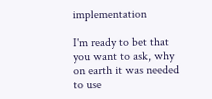implementation

I'm ready to bet that you want to ask, why on earth it was needed to use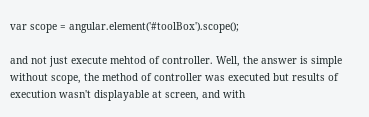var scope = angular.element('#toolBox').scope();

and not just execute mehtod of controller. Well, the answer is simple without scope, the method of controller was executed but results of execution wasn't displayable at screen, and with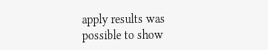apply results was possible to show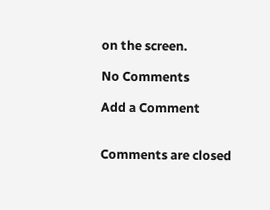on the screen.

No Comments

Add a Comment


Comments are closed